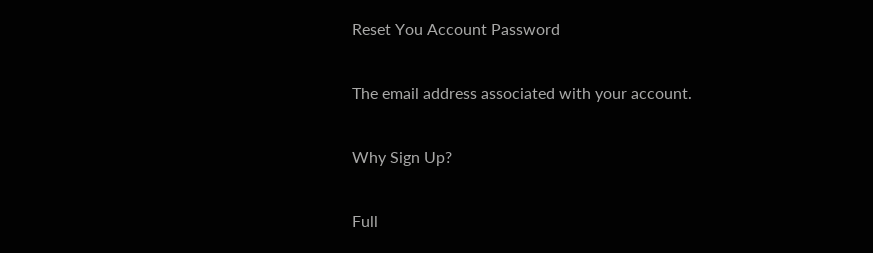Reset You Account Password

The email address associated with your account.

Why Sign Up?

Full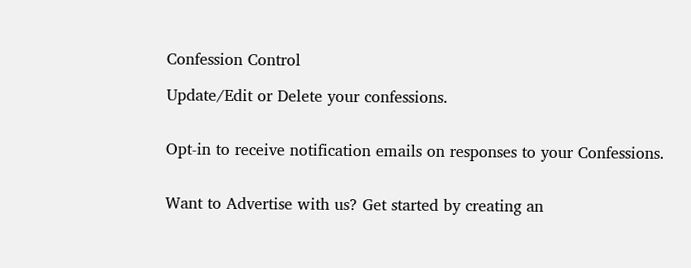Confession Control

Update/Edit or Delete your confessions.


Opt-in to receive notification emails on responses to your Confessions.


Want to Advertise with us? Get started by creating an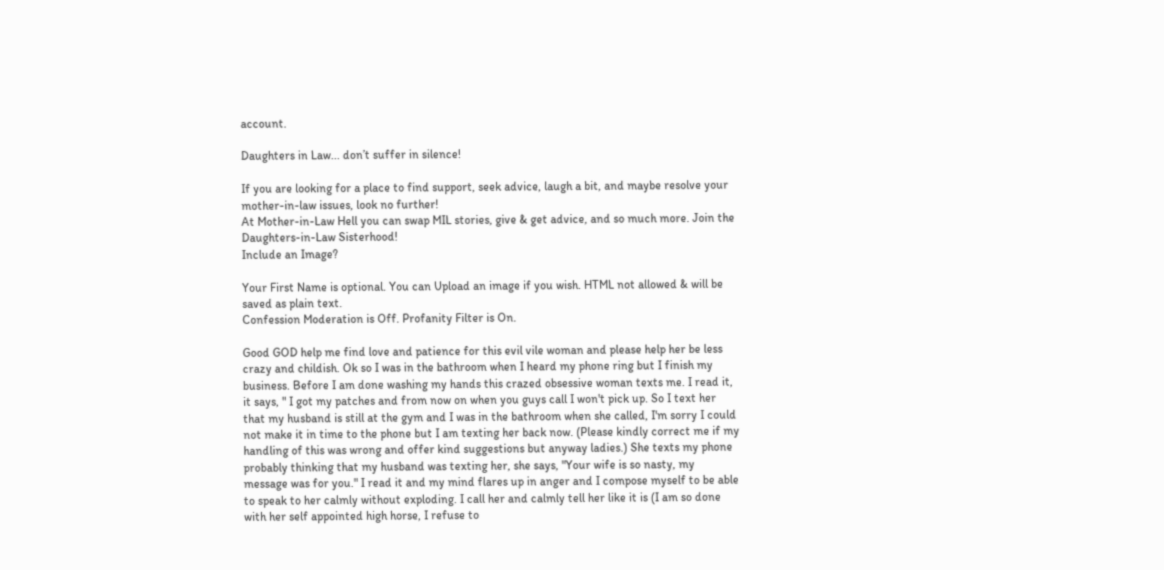account.

Daughters in Law... don’t suffer in silence!

If you are looking for a place to find support, seek advice, laugh a bit, and maybe resolve your mother-in-law issues, look no further!
At Mother-in-Law Hell you can swap MIL stories, give & get advice, and so much more. Join the Daughters-in-Law Sisterhood!
Include an Image?

Your First Name is optional. You can Upload an image if you wish. HTML not allowed & will be saved as plain text.
Confession Moderation is Off. Profanity Filter is On.

Good GOD help me find love and patience for this evil vile woman and please help her be less crazy and childish. Ok so I was in the bathroom when I heard my phone ring but I finish my business. Before I am done washing my hands this crazed obsessive woman texts me. I read it, it says, " I got my patches and from now on when you guys call I won't pick up. So I text her that my husband is still at the gym and I was in the bathroom when she called, I'm sorry I could not make it in time to the phone but I am texting her back now. (Please kindly correct me if my handling of this was wrong and offer kind suggestions but anyway ladies.) She texts my phone probably thinking that my husband was texting her, she says, "Your wife is so nasty, my message was for you." I read it and my mind flares up in anger and I compose myself to be able to speak to her calmly without exploding. I call her and calmly tell her like it is (I am so done with her self appointed high horse, I refuse to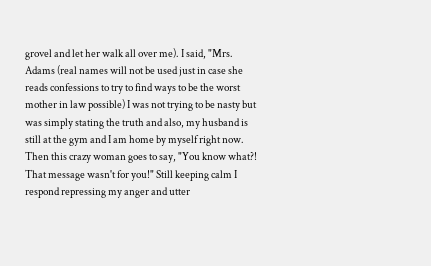grovel and let her walk all over me). I said, "Mrs. Adams (real names will not be used just in case she reads confessions to try to find ways to be the worst mother in law possible) I was not trying to be nasty but was simply stating the truth and also, my husband is still at the gym and I am home by myself right now. Then this crazy woman goes to say, "You know what?! That message wasn't for you!" Still keeping calm I respond repressing my anger and utter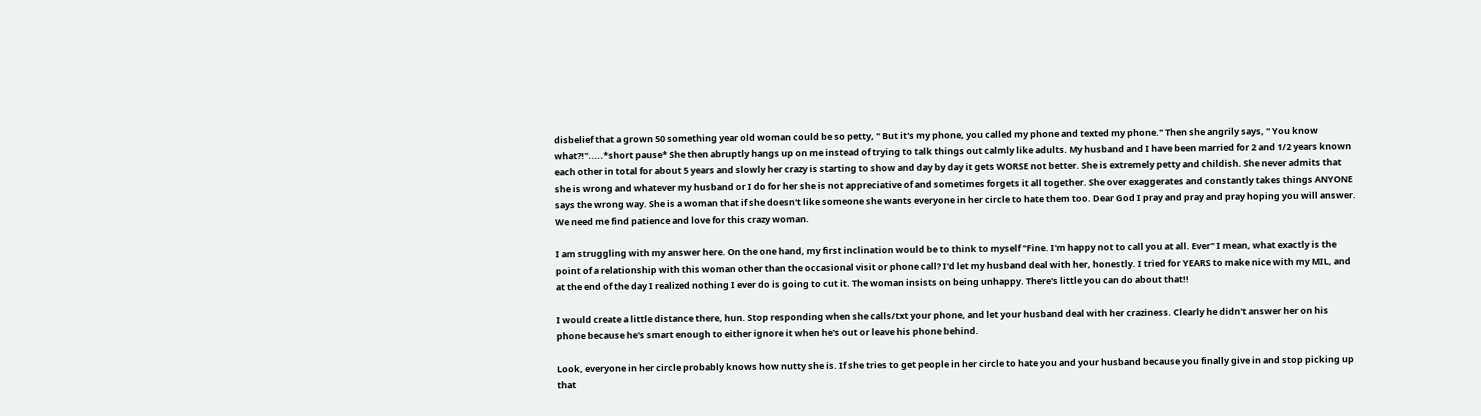disbelief that a grown 50 something year old woman could be so petty, " But it's my phone, you called my phone and texted my phone." Then she angrily says, " You know what?!".....*short pause* She then abruptly hangs up on me instead of trying to talk things out calmly like adults. My husband and I have been married for 2 and 1/2 years known each other in total for about 5 years and slowly her crazy is starting to show and day by day it gets WORSE not better. She is extremely petty and childish. She never admits that she is wrong and whatever my husband or I do for her she is not appreciative of and sometimes forgets it all together. She over exaggerates and constantly takes things ANYONE says the wrong way. She is a woman that if she doesn't like someone she wants everyone in her circle to hate them too. Dear God I pray and pray and pray hoping you will answer. We need me find patience and love for this crazy woman.

I am struggling with my answer here. On the one hand, my first inclination would be to think to myself "Fine. I'm happy not to call you at all. Ever" I mean, what exactly is the point of a relationship with this woman other than the occasional visit or phone call? I'd let my husband deal with her, honestly. I tried for YEARS to make nice with my MIL, and at the end of the day I realized nothing I ever do is going to cut it. The woman insists on being unhappy. There's little you can do about that!!

I would create a little distance there, hun. Stop responding when she calls/txt your phone, and let your husband deal with her craziness. Clearly he didn't answer her on his phone because he's smart enough to either ignore it when he's out or leave his phone behind.

Look, everyone in her circle probably knows how nutty she is. If she tries to get people in her circle to hate you and your husband because you finally give in and stop picking up that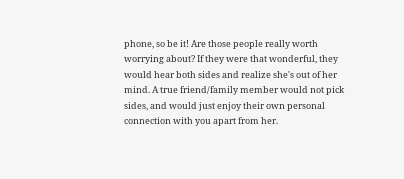phone, so be it! Are those people really worth worrying about? If they were that wonderful, they would hear both sides and realize she's out of her mind. A true friend/family member would not pick sides, and would just enjoy their own personal connection with you apart from her.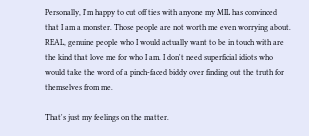Personally, I'm happy to cut off ties with anyone my MIL has convinced that I am a monster. Those people are not worth me even worrying about. REAL, genuine people who I would actually want to be in touch with are the kind that love me for who I am. I don't need superficial idiots who would take the word of a pinch-faced biddy over finding out the truth for themselves from me.

That's just my feelings on the matter.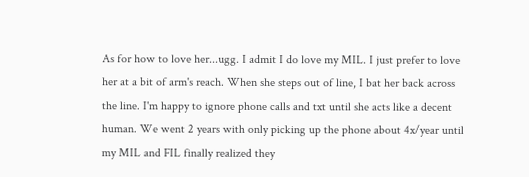As for how to love her...ugg. I admit I do love my MIL. I just prefer to love her at a bit of arm's reach. When she steps out of line, I bat her back across the line. I'm happy to ignore phone calls and txt until she acts like a decent human. We went 2 years with only picking up the phone about 4x/year until my MIL and FIL finally realized they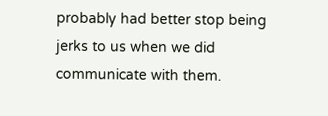probably had better stop being jerks to us when we did communicate with them.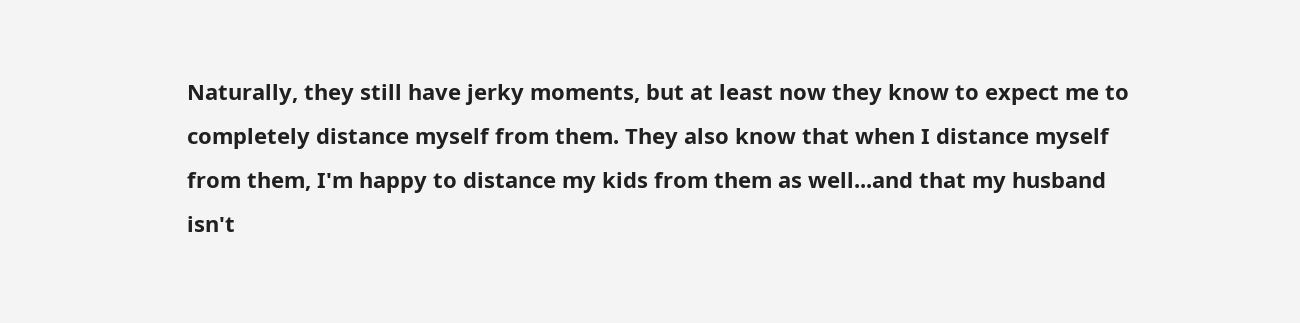Naturally, they still have jerky moments, but at least now they know to expect me to completely distance myself from them. They also know that when I distance myself from them, I'm happy to distance my kids from them as well...and that my husband isn't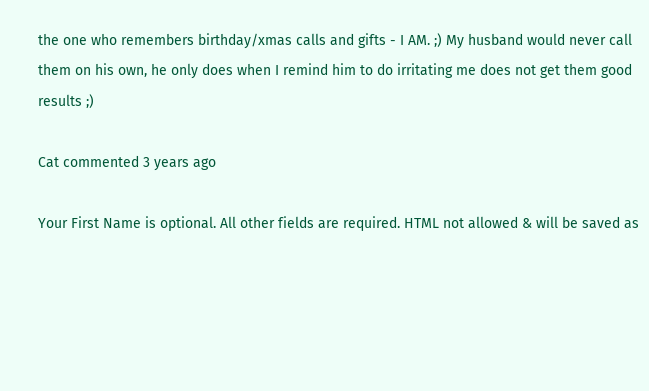the one who remembers birthday/xmas calls and gifts - I AM. ;) My husband would never call them on his own, he only does when I remind him to do irritating me does not get them good results ;)

Cat commented 3 years ago

Your First Name is optional. All other fields are required. HTML not allowed & will be saved as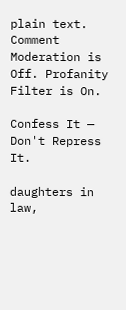plain text.
Comment Moderation is Off. Profanity Filter is On.

Confess It — Don't Repress It.

daughters in law,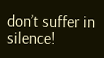don’t suffer in silence!